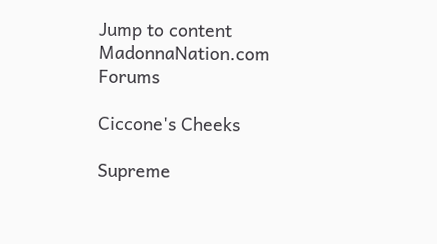Jump to content
MadonnaNation.com Forums

Ciccone's Cheeks

Supreme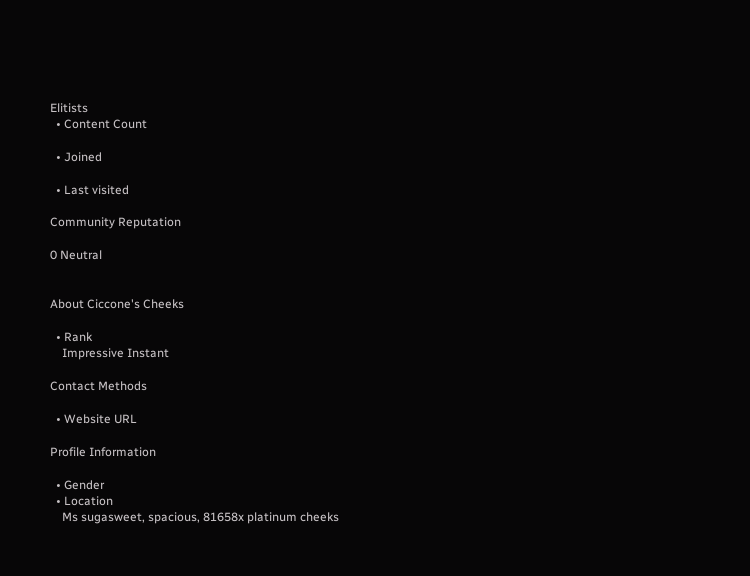Elitists
  • Content Count

  • Joined

  • Last visited

Community Reputation

0 Neutral


About Ciccone's Cheeks

  • Rank
    Impressive Instant

Contact Methods

  • Website URL

Profile Information

  • Gender
  • Location
    Ms sugasweet, spacious, 81658x platinum cheeks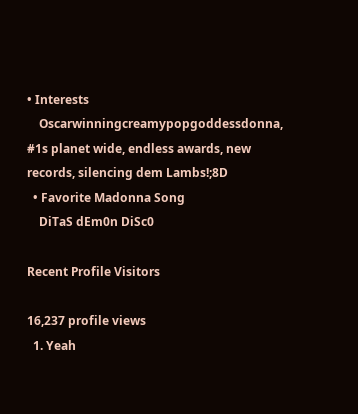• Interests
    Oscarwinningcreamypopgoddessdonna, #1s planet wide, endless awards, new records, silencing dem Lambs!;8D
  • Favorite Madonna Song
    DiTaS dEm0n DiSc0

Recent Profile Visitors

16,237 profile views
  1. Yeah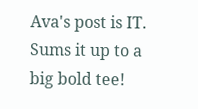Ava's post is IT. Sums it up to a big bold tee!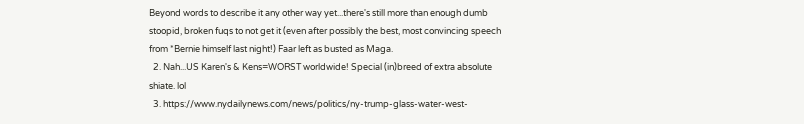Beyond words to describe it any other way yet...there's still more than enough dumb stoopid, broken fuqs to not get it (even after possibly the best, most convincing speech from *Bernie himself last night!) Faar left as busted as Maga.
  2. Nah...US Karen's & Kens=WORST worldwide! Special (in)breed of extra absolute shiate. lol
  3. https://www.nydailynews.com/news/politics/ny-trump-glass-water-west-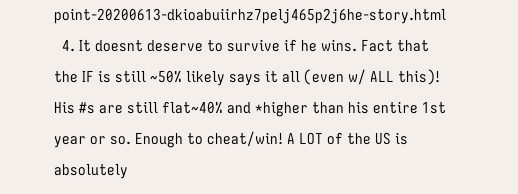point-20200613-dkioabuiirhz7pelj465p2j6he-story.html
  4. It doesnt deserve to survive if he wins. Fact that the IF is still ~50% likely says it all (even w/ ALL this)! His #s are still flat~40% and *higher than his entire 1st year or so. Enough to cheat/win! A LOT of the US is absolutely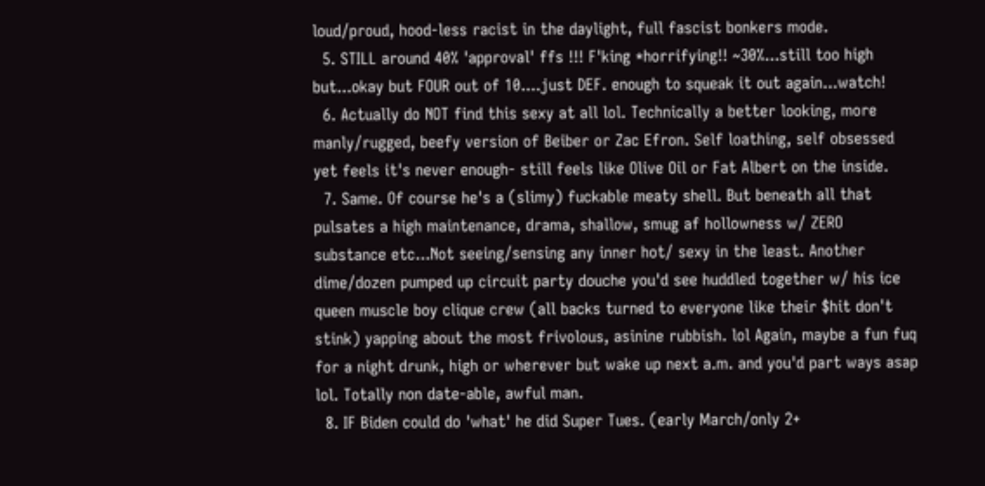loud/proud, hood-less racist in the daylight, full fascist bonkers mode.
  5. STILL around 40% 'approval' ffs !!! F'king *horrifying!! ~30%...still too high but...okay but FOUR out of 10....just DEF. enough to squeak it out again...watch!
  6. Actually do NOT find this sexy at all lol. Technically a better looking, more manly/rugged, beefy version of Beiber or Zac Efron. Self loathing, self obsessed yet feels it's never enough- still feels like Olive Oil or Fat Albert on the inside.
  7. Same. Of course he's a (slimy) fuckable meaty shell. But beneath all that pulsates a high maintenance, drama, shallow, smug af hollowness w/ ZERO substance etc...Not seeing/sensing any inner hot/ sexy in the least. Another dime/dozen pumped up circuit party douche you'd see huddled together w/ his ice queen muscle boy clique crew (all backs turned to everyone like their $hit don't stink) yapping about the most frivolous, asinine rubbish. lol Again, maybe a fun fuq for a night drunk, high or wherever but wake up next a.m. and you'd part ways asap lol. Totally non date-able, awful man.
  8. IF Biden could do 'what' he did Super Tues. (early March/only 2+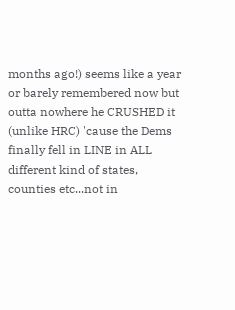months ago!) seems like a year or barely remembered now but outta nowhere he CRUSHED it (unlike HRC) 'cause the Dems finally fell in LINE in ALL different kind of states, counties etc...not in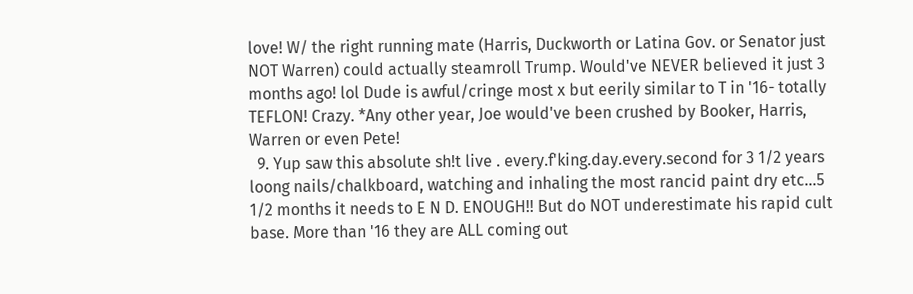love! W/ the right running mate (Harris, Duckworth or Latina Gov. or Senator just NOT Warren) could actually steamroll Trump. Would've NEVER believed it just 3 months ago! lol Dude is awful/cringe most x but eerily similar to T in '16- totally TEFLON! Crazy. *Any other year, Joe would've been crushed by Booker, Harris, Warren or even Pete!
  9. Yup saw this absolute sh!t live . every.f'king.day.every.second for 3 1/2 years loong nails/chalkboard, watching and inhaling the most rancid paint dry etc...5 1/2 months it needs to E N D. ENOUGH!! But do NOT underestimate his rapid cult base. More than '16 they are ALL coming out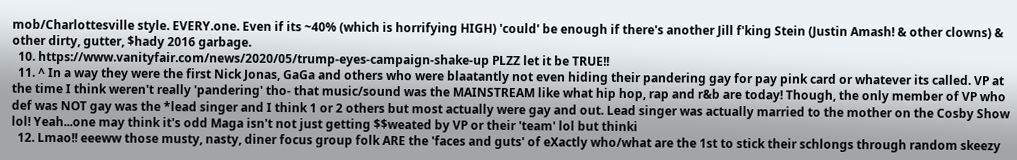mob/Charlottesville style. EVERY.one. Even if its ~40% (which is horrifying HIGH) 'could' be enough if there's another Jill f'king Stein (Justin Amash! & other clowns) & other dirty, gutter, $hady 2016 garbage.
  10. https://www.vanityfair.com/news/2020/05/trump-eyes-campaign-shake-up PLZZ let it be TRUE!!
  11. ^ In a way they were the first Nick Jonas, GaGa and others who were blaatantly not even hiding their pandering gay for pay pink card or whatever its called. VP at the time I think weren't really 'pandering' tho- that music/sound was the MAINSTREAM like what hip hop, rap and r&b are today! Though, the only member of VP who def was NOT gay was the *lead singer and I think 1 or 2 others but most actually were gay and out. Lead singer was actually married to the mother on the Cosby Show lol! Yeah...one may think it's odd Maga isn't not just getting $$weated by VP or their 'team' lol but thinki
  12. Lmao!! eeeww those musty, nasty, diner focus group folk ARE the 'faces and guts' of eXactly who/what are the 1st to stick their schlongs through random skeezy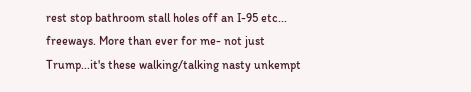rest stop bathroom stall holes off an I-95 etc... freeways. More than ever for me- not just Trump...it's these walking/talking nasty unkempt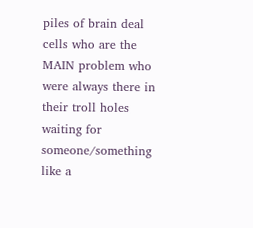piles of brain deal cells who are the MAIN problem who were always there in their troll holes waiting for someone/something like a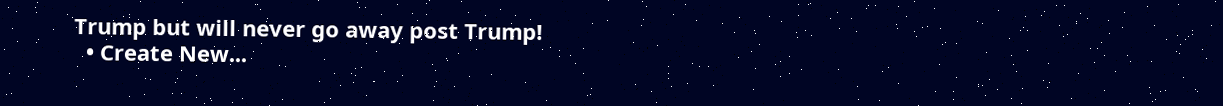Trump but will never go away post Trump!
  • Create New...